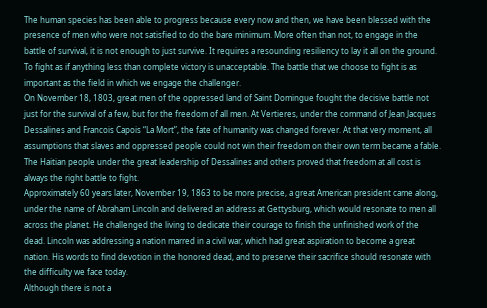The human species has been able to progress because every now and then, we have been blessed with the presence of men who were not satisfied to do the bare minimum. More often than not, to engage in the battle of survival, it is not enough to just survive. It requires a resounding resiliency to lay it all on the ground. To fight as if anything less than complete victory is unacceptable. The battle that we choose to fight is as important as the field in which we engage the challenger.
On November 18, 1803, great men of the oppressed land of Saint Domingue fought the decisive battle not just for the survival of a few, but for the freedom of all men. At Vertieres, under the command of Jean Jacques Dessalines and Francois Capois “La Mort”, the fate of humanity was changed forever. At that very moment, all assumptions that slaves and oppressed people could not win their freedom on their own term became a fable. The Haitian people under the great leadership of Dessalines and others proved that freedom at all cost is always the right battle to fight.
Approximately 60 years later, November 19, 1863 to be more precise, a great American president came along, under the name of Abraham Lincoln and delivered an address at Gettysburg, which would resonate to men all across the planet. He challenged the living to dedicate their courage to finish the unfinished work of the dead. Lincoln was addressing a nation marred in a civil war, which had great aspiration to become a great nation. His words to find devotion in the honored dead, and to preserve their sacrifice should resonate with the difficulty we face today.
Although there is not a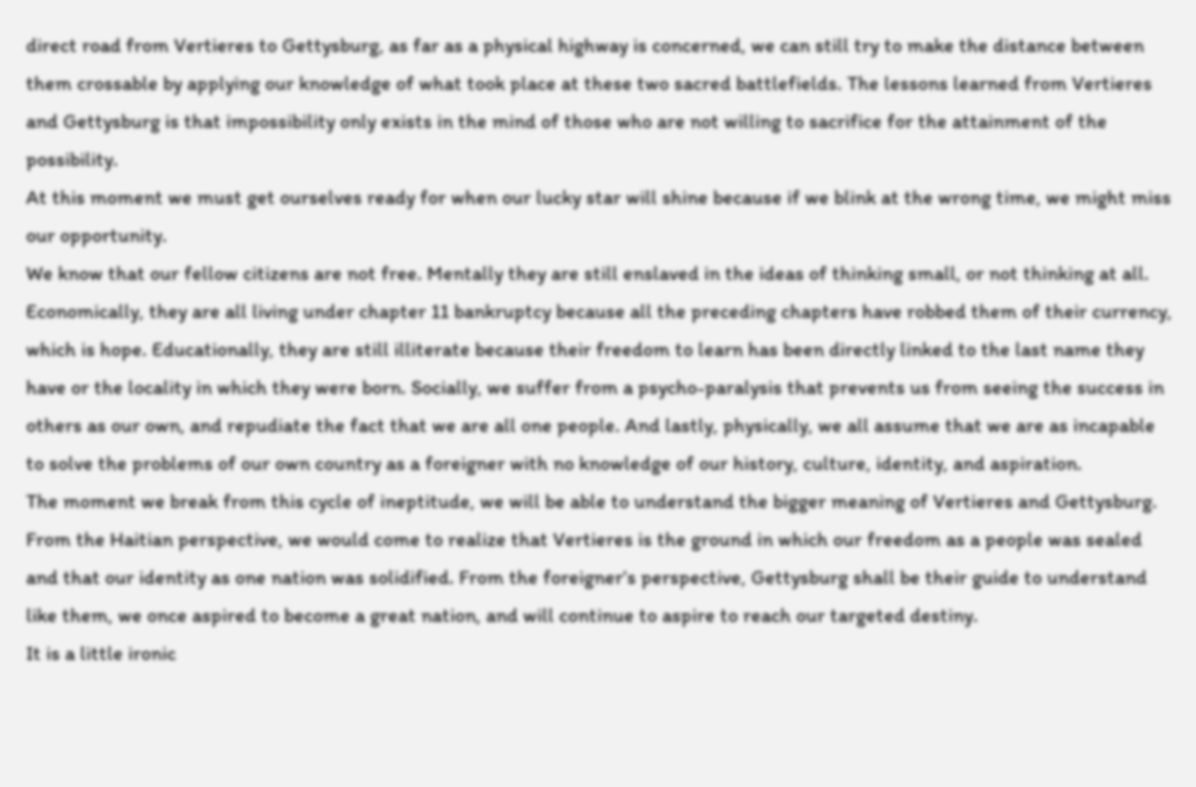direct road from Vertieres to Gettysburg, as far as a physical highway is concerned, we can still try to make the distance between them crossable by applying our knowledge of what took place at these two sacred battlefields. The lessons learned from Vertieres and Gettysburg is that impossibility only exists in the mind of those who are not willing to sacrifice for the attainment of the possibility.
At this moment we must get ourselves ready for when our lucky star will shine because if we blink at the wrong time, we might miss our opportunity.
We know that our fellow citizens are not free. Mentally they are still enslaved in the ideas of thinking small, or not thinking at all. Economically, they are all living under chapter 11 bankruptcy because all the preceding chapters have robbed them of their currency, which is hope. Educationally, they are still illiterate because their freedom to learn has been directly linked to the last name they have or the locality in which they were born. Socially, we suffer from a psycho-paralysis that prevents us from seeing the success in others as our own, and repudiate the fact that we are all one people. And lastly, physically, we all assume that we are as incapable to solve the problems of our own country as a foreigner with no knowledge of our history, culture, identity, and aspiration.
The moment we break from this cycle of ineptitude, we will be able to understand the bigger meaning of Vertieres and Gettysburg. From the Haitian perspective, we would come to realize that Vertieres is the ground in which our freedom as a people was sealed and that our identity as one nation was solidified. From the foreigner’s perspective, Gettysburg shall be their guide to understand like them, we once aspired to become a great nation, and will continue to aspire to reach our targeted destiny.
It is a little ironic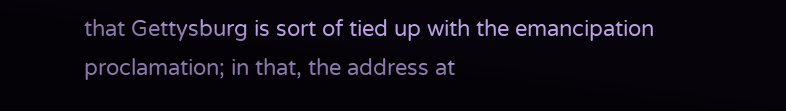that Gettysburg is sort of tied up with the emancipation proclamation; in that, the address at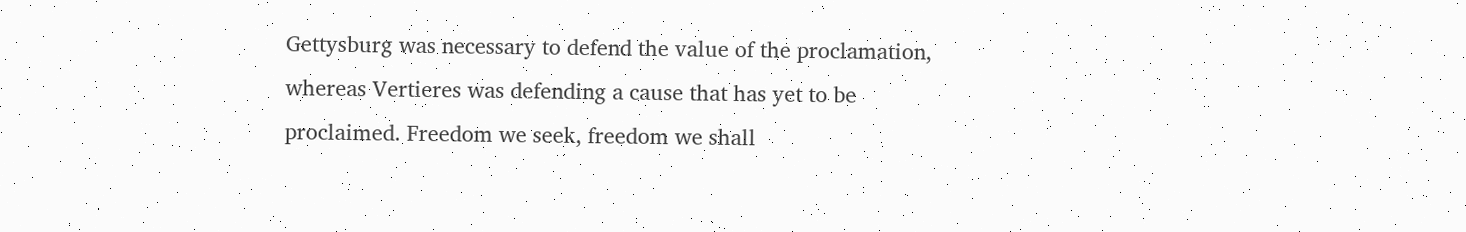Gettysburg was necessary to defend the value of the proclamation, whereas Vertieres was defending a cause that has yet to be proclaimed. Freedom we seek, freedom we shall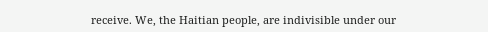receive. We, the Haitian people, are indivisible under our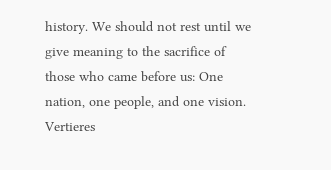history. We should not rest until we give meaning to the sacrifice of those who came before us: One nation, one people, and one vision. Vertieres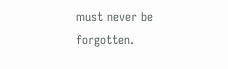must never be forgotten.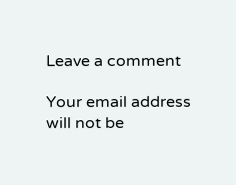Leave a comment

Your email address will not be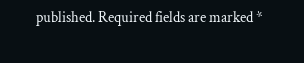published. Required fields are marked *